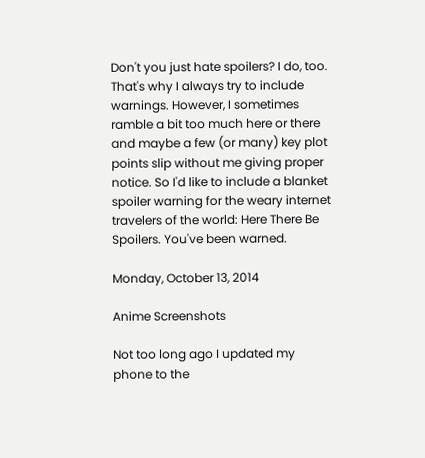Don't you just hate spoilers? I do, too. That's why I always try to include warnings. However, I sometimes ramble a bit too much here or there and maybe a few (or many) key plot points slip without me giving proper notice. So I'd like to include a blanket spoiler warning for the weary internet travelers of the world: Here There Be Spoilers. You've been warned.

Monday, October 13, 2014

Anime Screenshots

Not too long ago I updated my phone to the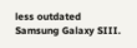less outdated Samsung Galaxy SIII.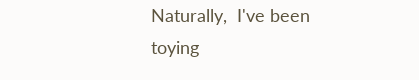Naturally,  I've been toying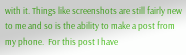with it. Things like screenshots are still fairly new to me and so is the ability to make a post from my phone.  For this post I have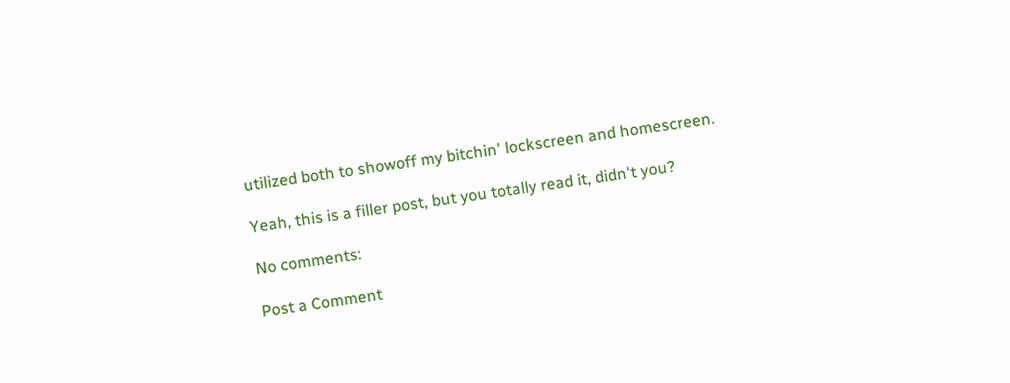utilized both to showoff my bitchin' lockscreen and homescreen.

Yeah, this is a filler post, but you totally read it, didn't you?

No comments:

Post a Comment